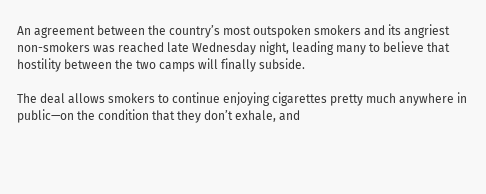An agreement between the country’s most outspoken smokers and its angriest non-smokers was reached late Wednesday night, leading many to believe that hostility between the two camps will finally subside.

The deal allows smokers to continue enjoying cigarettes pretty much anywhere in public—on the condition that they don’t exhale, and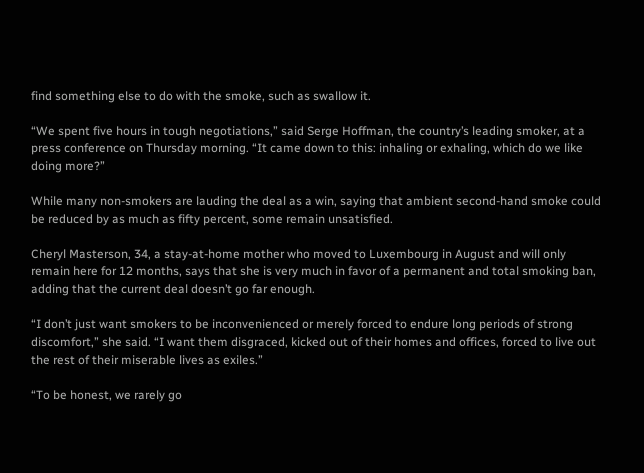find something else to do with the smoke, such as swallow it.

“We spent five hours in tough negotiations,” said Serge Hoffman, the country’s leading smoker, at a press conference on Thursday morning. “It came down to this: inhaling or exhaling, which do we like doing more?”

While many non-smokers are lauding the deal as a win, saying that ambient second-hand smoke could be reduced by as much as fifty percent, some remain unsatisfied.

Cheryl Masterson, 34, a stay-at-home mother who moved to Luxembourg in August and will only remain here for 12 months, says that she is very much in favor of a permanent and total smoking ban, adding that the current deal doesn’t go far enough.

“I don’t just want smokers to be inconvenienced or merely forced to endure long periods of strong discomfort,” she said. “I want them disgraced, kicked out of their homes and offices, forced to live out the rest of their miserable lives as exiles.”

“To be honest, we rarely go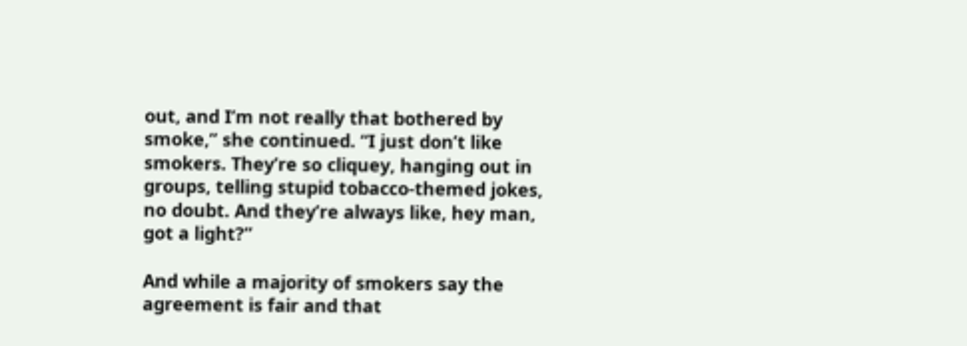out, and I’m not really that bothered by smoke,” she continued. “I just don’t like smokers. They’re so cliquey, hanging out in groups, telling stupid tobacco-themed jokes, no doubt. And they’re always like, hey man, got a light?”

And while a majority of smokers say the agreement is fair and that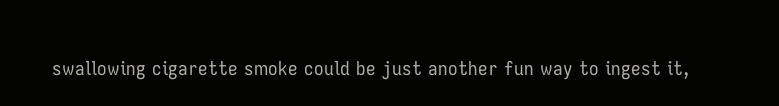swallowing cigarette smoke could be just another fun way to ingest it,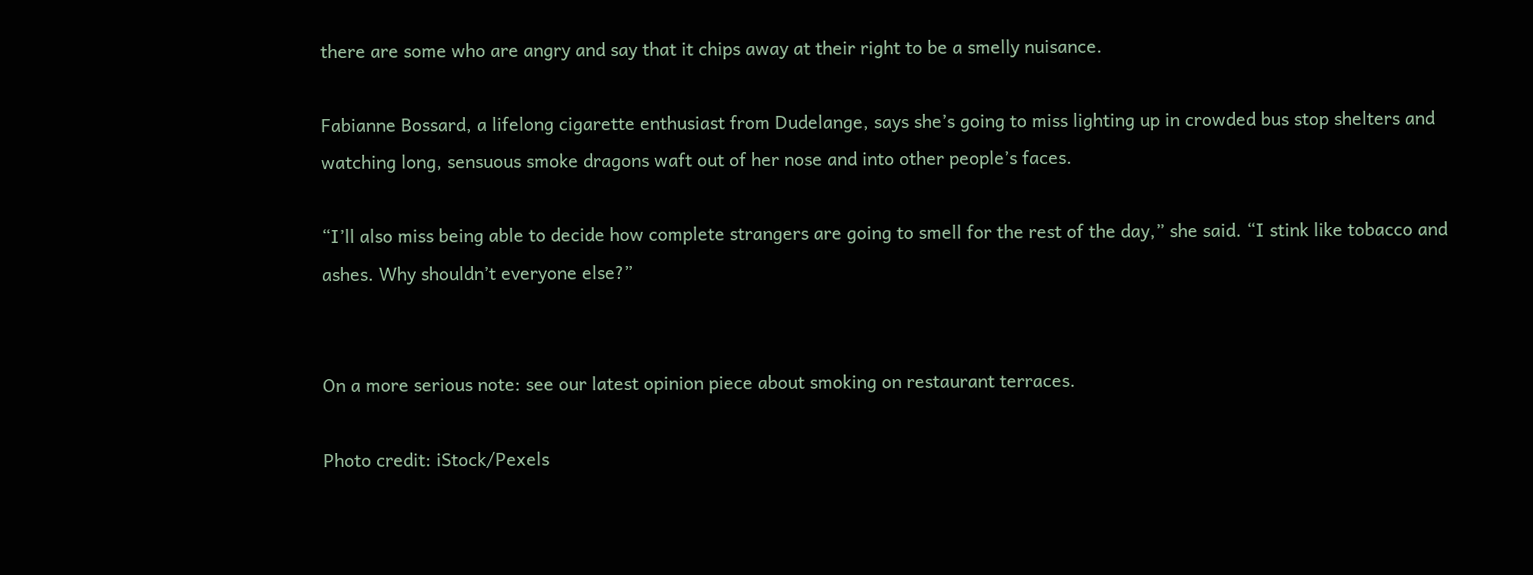there are some who are angry and say that it chips away at their right to be a smelly nuisance.

Fabianne Bossard, a lifelong cigarette enthusiast from Dudelange, says she’s going to miss lighting up in crowded bus stop shelters and watching long, sensuous smoke dragons waft out of her nose and into other people’s faces.

“I’ll also miss being able to decide how complete strangers are going to smell for the rest of the day,” she said. “I stink like tobacco and ashes. Why shouldn’t everyone else?”


On a more serious note: see our latest opinion piece about smoking on restaurant terraces.

Photo credit: iStock/Pexels